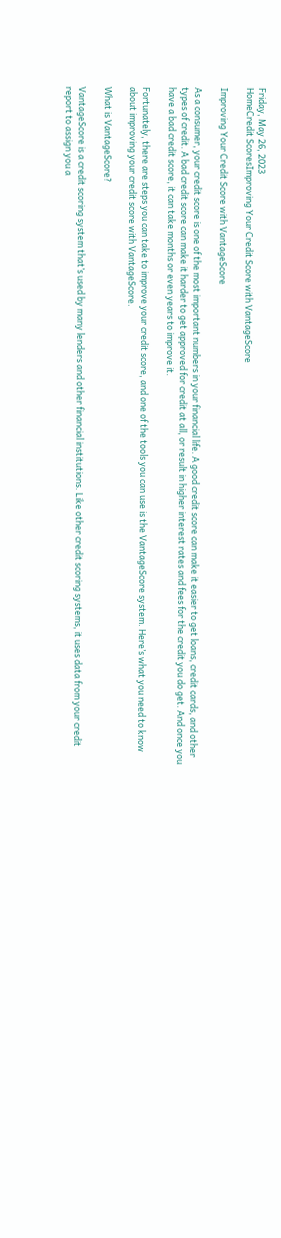Friday, May 26, 2023
HomeCredit ScoresImproving Your Credit Score with VantageScore

Improving Your Credit Score with VantageScore

As a consumer, your credit score is one of the most important numbers in your financial life. A good credit score can make it easier to get loans, credit cards, and other types of credit. A bad credit score can make it harder to get approved for credit at all, or result in higher interest rates and fees for the credit you do get. And once you have a bad credit score, it can take months or even years to improve it.

Fortunately, there are steps you can take to improve your credit score, and one of the tools you can use is the VantageScore system. Here’s what you need to know about improving your credit score with VantageScore.

What is VantageScore?

VantageScore is a credit scoring system that’s used by many lenders and other financial institutions. Like other credit scoring systems, it uses data from your credit report to assign you a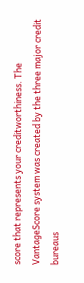score that represents your creditworthiness. The VantageScore system was created by the three major credit bureaus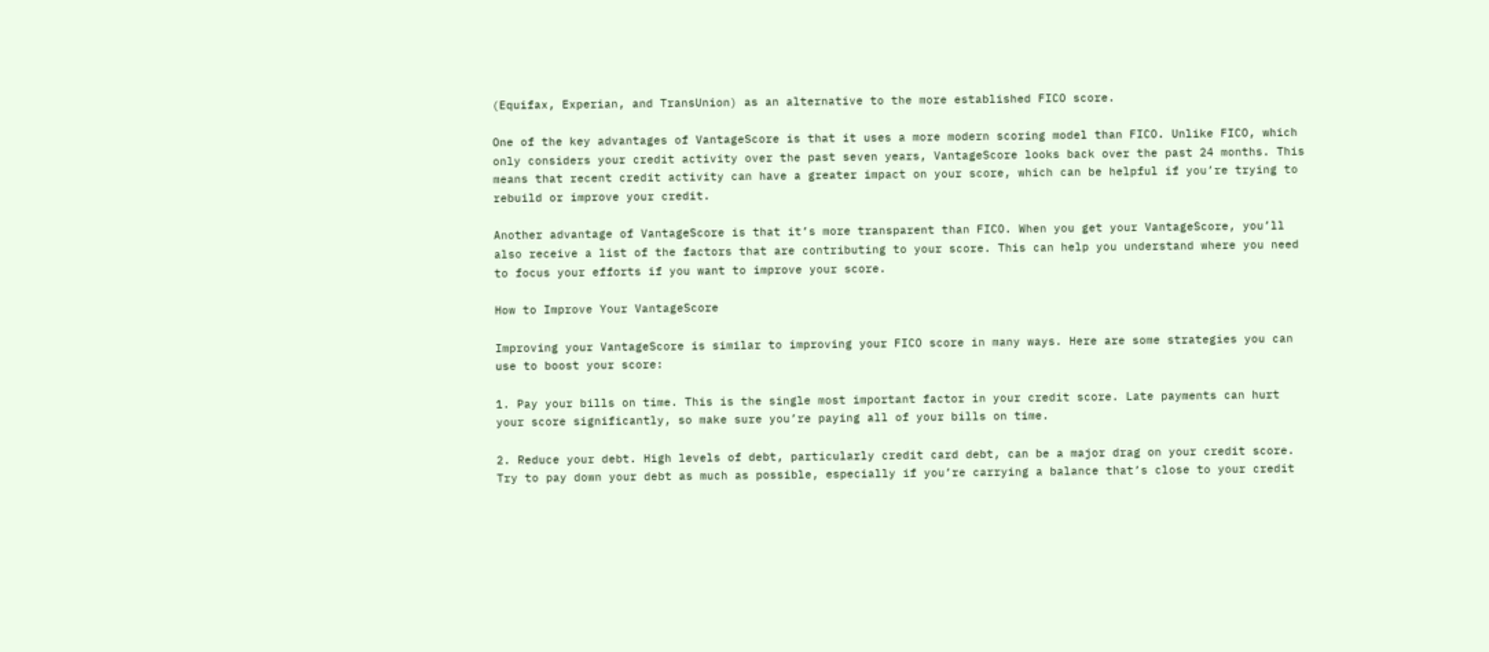(Equifax, Experian, and TransUnion) as an alternative to the more established FICO score.

One of the key advantages of VantageScore is that it uses a more modern scoring model than FICO. Unlike FICO, which only considers your credit activity over the past seven years, VantageScore looks back over the past 24 months. This means that recent credit activity can have a greater impact on your score, which can be helpful if you’re trying to rebuild or improve your credit.

Another advantage of VantageScore is that it’s more transparent than FICO. When you get your VantageScore, you’ll also receive a list of the factors that are contributing to your score. This can help you understand where you need to focus your efforts if you want to improve your score.

How to Improve Your VantageScore

Improving your VantageScore is similar to improving your FICO score in many ways. Here are some strategies you can use to boost your score:

1. Pay your bills on time. This is the single most important factor in your credit score. Late payments can hurt your score significantly, so make sure you’re paying all of your bills on time.

2. Reduce your debt. High levels of debt, particularly credit card debt, can be a major drag on your credit score. Try to pay down your debt as much as possible, especially if you’re carrying a balance that’s close to your credit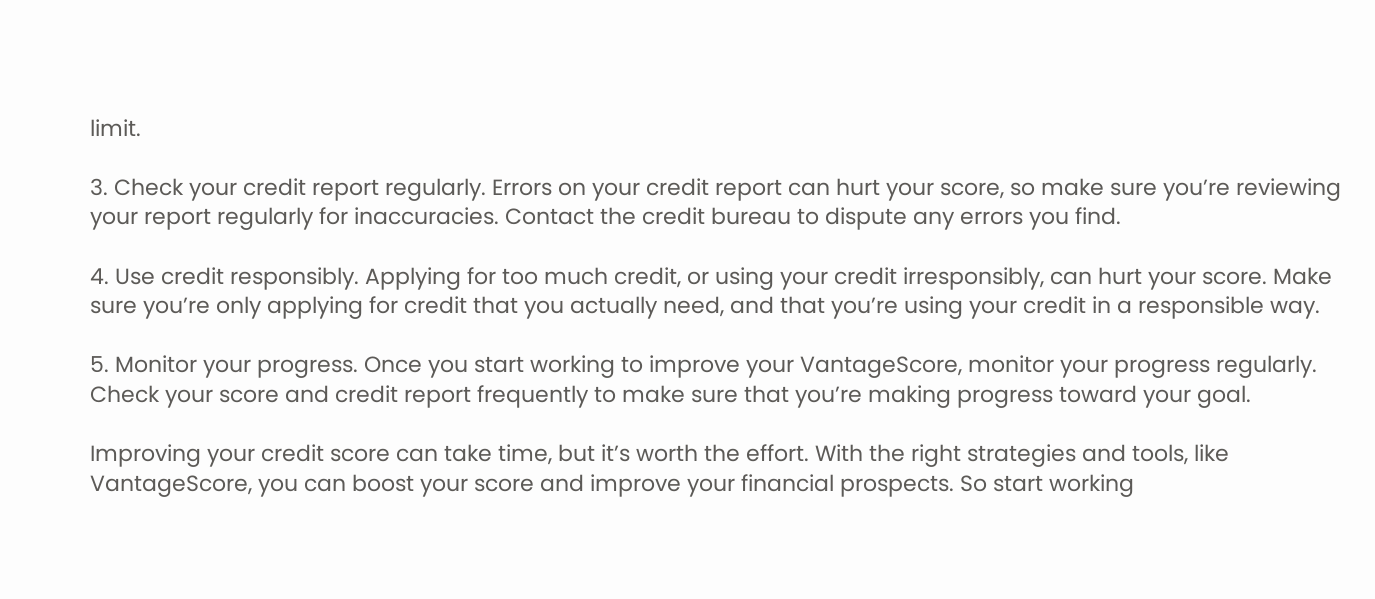limit.

3. Check your credit report regularly. Errors on your credit report can hurt your score, so make sure you’re reviewing your report regularly for inaccuracies. Contact the credit bureau to dispute any errors you find.

4. Use credit responsibly. Applying for too much credit, or using your credit irresponsibly, can hurt your score. Make sure you’re only applying for credit that you actually need, and that you’re using your credit in a responsible way.

5. Monitor your progress. Once you start working to improve your VantageScore, monitor your progress regularly. Check your score and credit report frequently to make sure that you’re making progress toward your goal.

Improving your credit score can take time, but it’s worth the effort. With the right strategies and tools, like VantageScore, you can boost your score and improve your financial prospects. So start working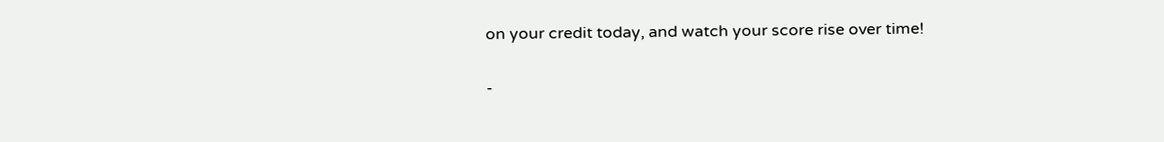on your credit today, and watch your score rise over time!

-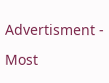Advertisment -

Most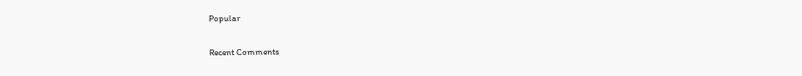Popular

Recent Comments